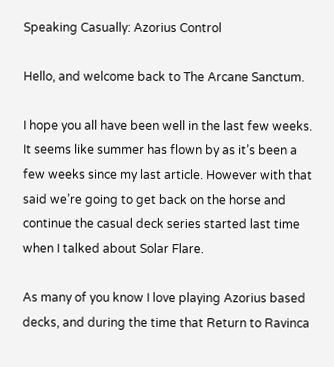Speaking Casually: Azorius Control

Hello, and welcome back to The Arcane Sanctum.

I hope you all have been well in the last few weeks. It seems like summer has flown by as it’s been a few weeks since my last article. However with that said we’re going to get back on the horse and continue the casual deck series started last time when I talked about Solar Flare.

As many of you know I love playing Azorius based decks, and during the time that Return to Ravinca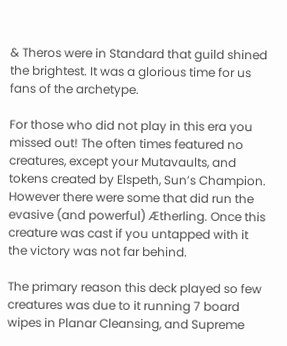& Theros were in Standard that guild shined the brightest. It was a glorious time for us fans of the archetype.

For those who did not play in this era you missed out! The often times featured no creatures, except your Mutavaults, and tokens created by Elspeth, Sun’s Champion. However there were some that did run the evasive (and powerful) Ætherling. Once this creature was cast if you untapped with it the victory was not far behind.

The primary reason this deck played so few creatures was due to it running 7 board wipes in Planar Cleansing, and Supreme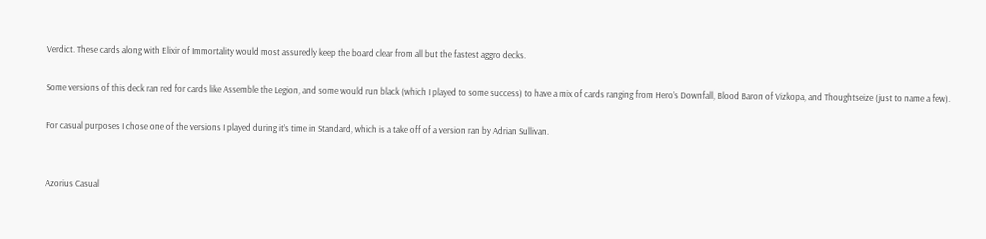Verdict. These cards along with Elixir of Immortality would most assuredly keep the board clear from all but the fastest aggro decks.

Some versions of this deck ran red for cards like Assemble the Legion, and some would run black (which I played to some success) to have a mix of cards ranging from Hero’s Downfall, Blood Baron of Vizkopa, and Thoughtseize (just to name a few).

For casual purposes I chose one of the versions I played during it’s time in Standard, which is a take off of a version ran by Adrian Sullivan.


Azorius Casual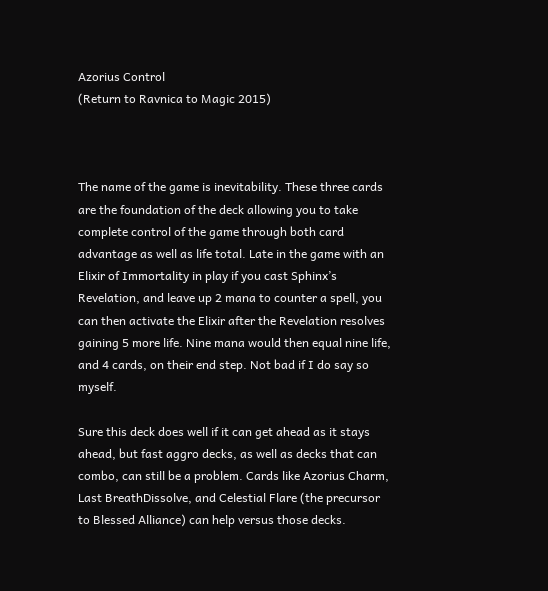Azorius Control
(Return to Ravnica to Magic 2015)



The name of the game is inevitability. These three cards are the foundation of the deck allowing you to take complete control of the game through both card advantage as well as life total. Late in the game with an Elixir of Immortality in play if you cast Sphinx’s Revelation, and leave up 2 mana to counter a spell, you can then activate the Elixir after the Revelation resolves gaining 5 more life. Nine mana would then equal nine life, and 4 cards, on their end step. Not bad if I do say so myself.

Sure this deck does well if it can get ahead as it stays ahead, but fast aggro decks, as well as decks that can combo, can still be a problem. Cards like Azorius Charm, Last BreathDissolve, and Celestial Flare (the precursor to Blessed Alliance) can help versus those decks.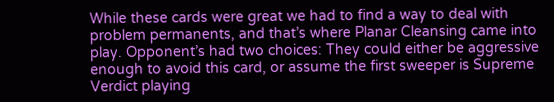While these cards were great we had to find a way to deal with problem permanents, and that’s where Planar Cleansing came into play. Opponent’s had two choices: They could either be aggressive enough to avoid this card, or assume the first sweeper is Supreme Verdict playing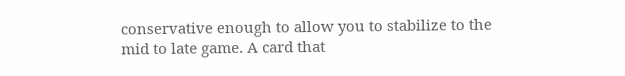conservative enough to allow you to stabilize to the mid to late game. A card that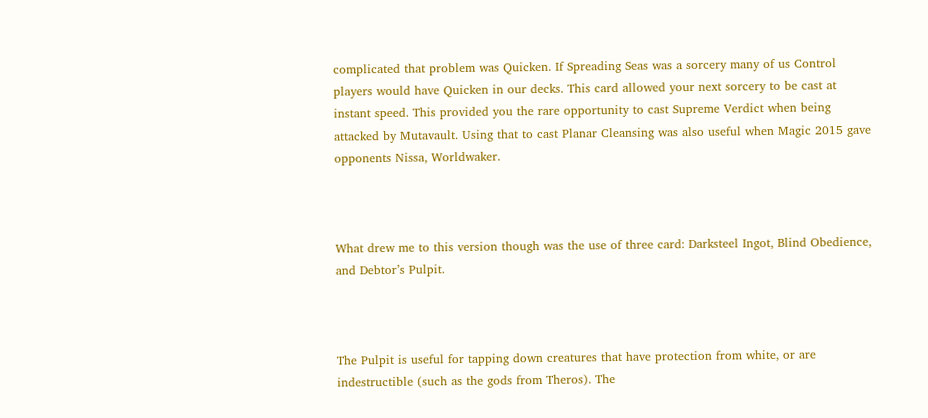complicated that problem was Quicken. If Spreading Seas was a sorcery many of us Control players would have Quicken in our decks. This card allowed your next sorcery to be cast at instant speed. This provided you the rare opportunity to cast Supreme Verdict when being attacked by Mutavault. Using that to cast Planar Cleansing was also useful when Magic 2015 gave opponents Nissa, Worldwaker.



What drew me to this version though was the use of three card: Darksteel Ingot, Blind Obedience, and Debtor’s Pulpit.



The Pulpit is useful for tapping down creatures that have protection from white, or are indestructible (such as the gods from Theros). The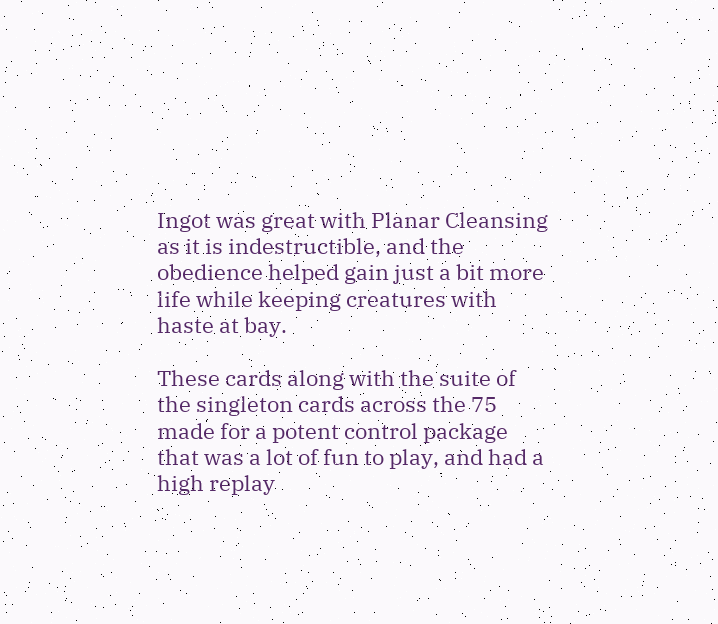Ingot was great with Planar Cleansing as it is indestructible, and the obedience helped gain just a bit more life while keeping creatures with haste at bay.

These cards along with the suite of the singleton cards across the 75 made for a potent control package that was a lot of fun to play, and had a high replay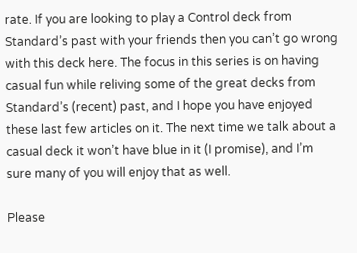rate. If you are looking to play a Control deck from Standard’s past with your friends then you can’t go wrong with this deck here. The focus in this series is on having casual fun while reliving some of the great decks from Standard’s (recent) past, and I hope you have enjoyed these last few articles on it. The next time we talk about a casual deck it won’t have blue in it (I promise), and I’m sure many of you will enjoy that as well.

Please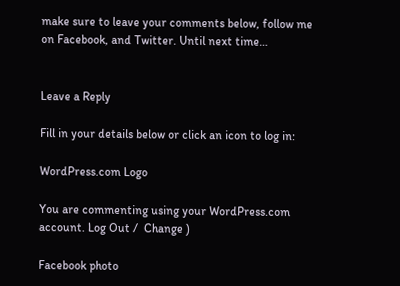make sure to leave your comments below, follow me on Facebook, and Twitter. Until next time…


Leave a Reply

Fill in your details below or click an icon to log in:

WordPress.com Logo

You are commenting using your WordPress.com account. Log Out /  Change )

Facebook photo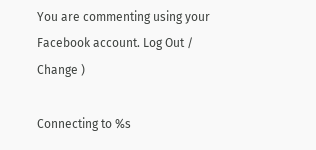You are commenting using your Facebook account. Log Out /  Change )

Connecting to %s